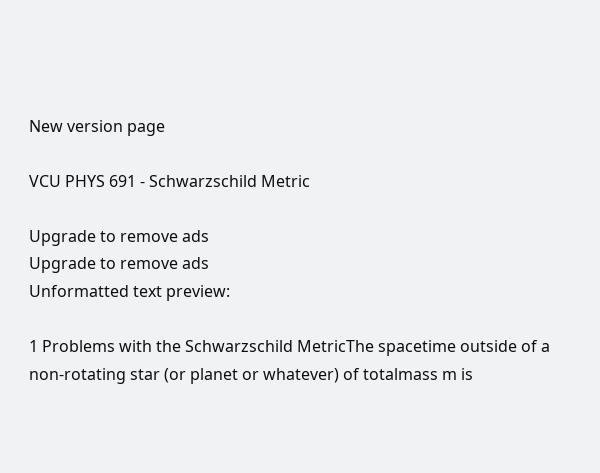New version page

VCU PHYS 691 - Schwarzschild Metric

Upgrade to remove ads
Upgrade to remove ads
Unformatted text preview:

1 Problems with the Schwarzschild MetricThe spacetime outside of a non-rotating star (or planet or whatever) of totalmass m is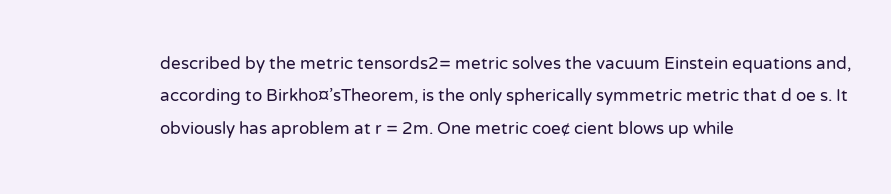described by the metric tensords2= metric solves the vacuum Einstein equations and, according to Birkho¤’sTheorem, is the only spherically symmetric metric that d oe s. It obviously has aproblem at r = 2m. One metric coe¢ cient blows up while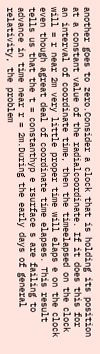another goes to zero.Consider a clock that is holding its position at a constant value of the radialcoordinate. If it does this for an interval of coordinate time, then the timeelapsed on the clock will = r near 2m very little proper time will elaps e on the clock even though agreat deal of coordinate time elapses. This result tells us that the t = constanthyp e rsurface s are failing to advance in time near r = 2m.During the early days of general relativity, the problem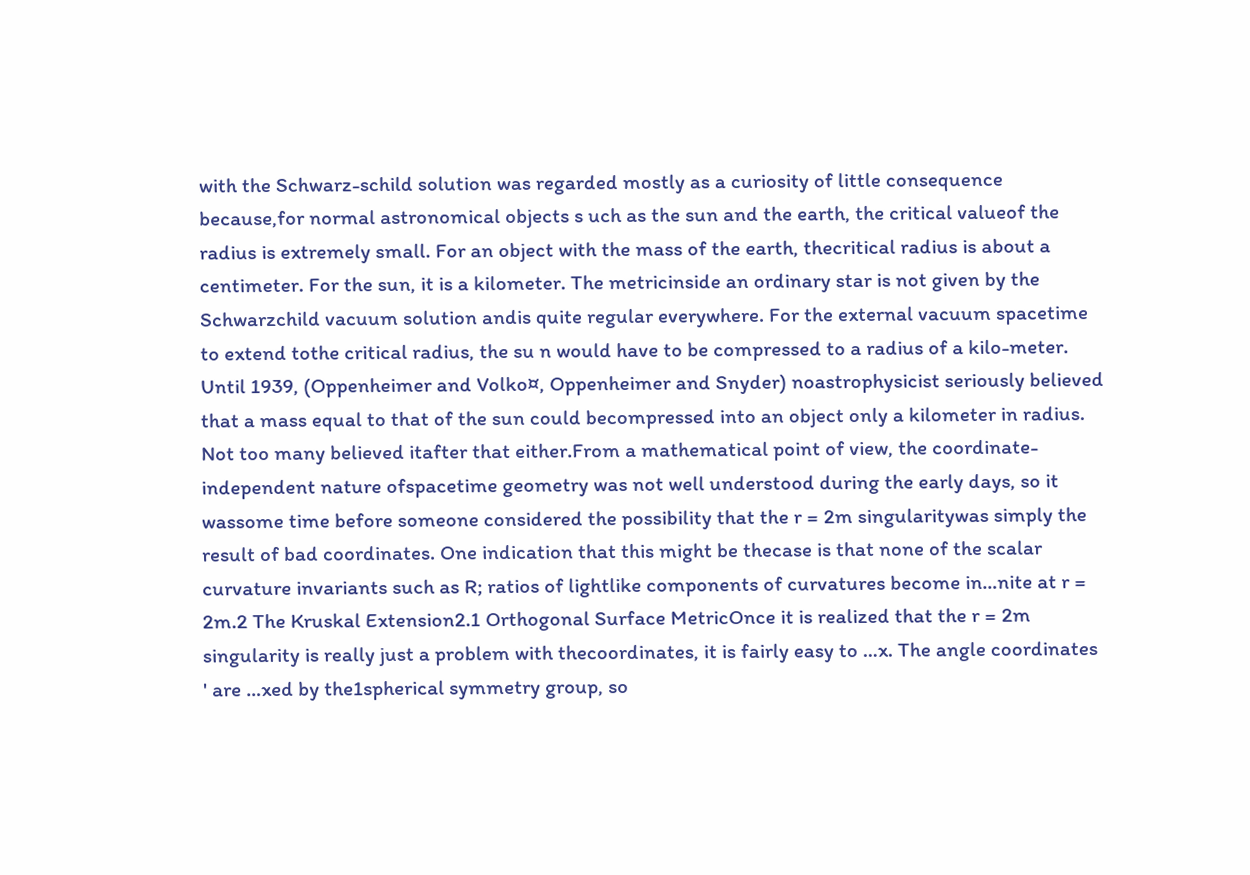with the Schwarz-schild solution was regarded mostly as a curiosity of little consequence because,for normal astronomical objects s uch as the sun and the earth, the critical valueof the radius is extremely small. For an object with the mass of the earth, thecritical radius is about a centimeter. For the sun, it is a kilometer. The metricinside an ordinary star is not given by the Schwarzchild vacuum solution andis quite regular everywhere. For the external vacuum spacetime to extend tothe critical radius, the su n would have to be compressed to a radius of a kilo-meter. Until 1939, (Oppenheimer and Volko¤, Oppenheimer and Snyder) noastrophysicist seriously believed that a mass equal to that of the sun could becompressed into an object only a kilometer in radius. Not too many believed itafter that either.From a mathematical point of view, the coordinate-independent nature ofspacetime geometry was not well understood during the early days, so it wassome time before someone considered the possibility that the r = 2m singularitywas simply the result of bad coordinates. One indication that this might be thecase is that none of the scalar curvature invariants such as R; ratios of lightlike components of curvatures become in…nite at r = 2m.2 The Kruskal Extension2.1 Orthogonal Surface MetricOnce it is realized that the r = 2m singularity is really just a problem with thecoordinates, it is fairly easy to …x. The angle coordinates ' are …xed by the1spherical symmetry group, so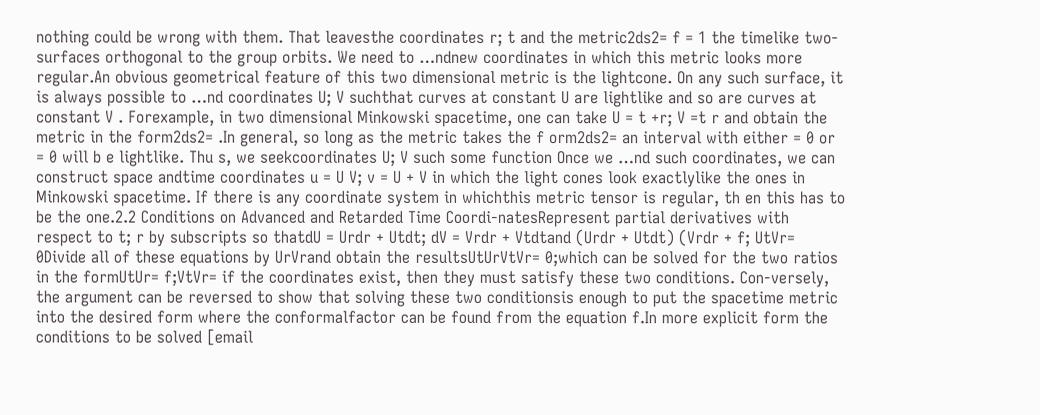nothing could be wrong with them. That leavesthe coordinates r; t and the metric2ds2= f = 1 the timelike two-surfaces orthogonal to the group orbits. We need to …ndnew coordinates in which this metric looks more regular.An obvious geometrical feature of this two dimensional metric is the lightcone. On any such surface, it is always possible to …nd coordinates U; V suchthat curves at constant U are lightlike and so are curves at constant V . Forexample, in two dimensional Minkowski spacetime, one can take U = t +r; V =t r and obtain the metric in the form2ds2= .In general, so long as the metric takes the f orm2ds2= an interval with either = 0 or = 0 will b e lightlike. Thu s, we seekcoordinates U; V such some function Once we …nd such coordinates, we can construct space andtime coordinates u = U V; v = U + V in which the light cones look exactlylike the ones in Minkowski spacetime. If there is any coordinate system in whichthis metric tensor is regular, th en this has to be the one.2.2 Conditions on Advanced and Retarded Time Coordi-natesRepresent partial derivatives with respect to t; r by subscripts so thatdU = Urdr + Utdt; dV = Vrdr + Vtdtand (Urdr + Utdt) (Vrdr + f; UtVr= 0Divide all of these equations by UrVrand obtain the resultsUtUrVtVr= 0;which can be solved for the two ratios in the formUtUr= f;VtVr= if the coordinates exist, then they must satisfy these two conditions. Con-versely, the argument can be reversed to show that solving these two conditionsis enough to put the spacetime metric into the desired form where the conformalfactor can be found from the equation f.In more explicit form the conditions to be solved [email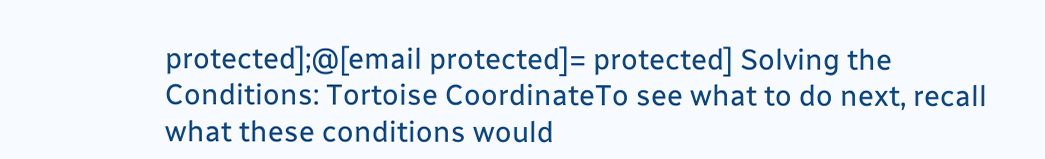protected];@[email protected]= protected] Solving the Conditions: Tortoise CoordinateTo see what to do next, recall what these conditions would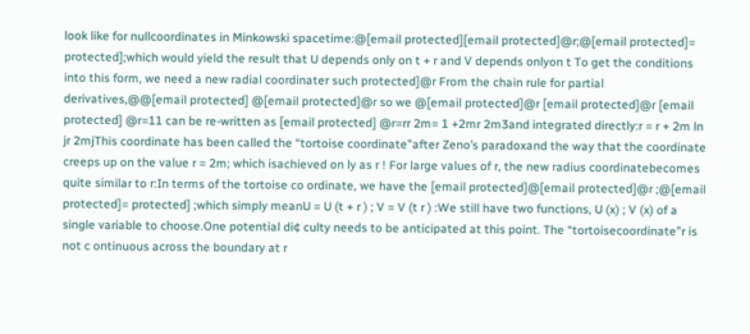look like for nullcoordinates in Minkowski spacetime:@[email protected][email protected]@r;@[email protected]= protected];which would yield the result that U depends only on t + r and V depends onlyon t To get the conditions into this form, we need a new radial coordinater such protected]@r From the chain rule for partial derivatives,@@[email protected] @[email protected]@r so we @[email protected]@r [email protected]@r [email protected] @r=11 can be re-written as [email protected] @r=rr 2m= 1 +2mr 2m3and integrated directly:r = r + 2m ln jr 2mjThis coordinate has been called the “tortoise coordinate”after Zeno’s paradoxand the way that the coordinate creeps up on the value r = 2m; which isachieved on ly as r ! For large values of r, the new radius coordinatebecomes quite similar to r:In terms of the tortoise co ordinate, we have the [email protected]@[email protected]@r ;@[email protected]= protected] ;which simply meanU = U (t + r ) ; V = V (t r ) :We still have two functions, U (x) ; V (x) of a single variable to choose.One potential di¢ culty needs to be anticipated at this point. The “tortoisecoordinate”r is not c ontinuous across the boundary at r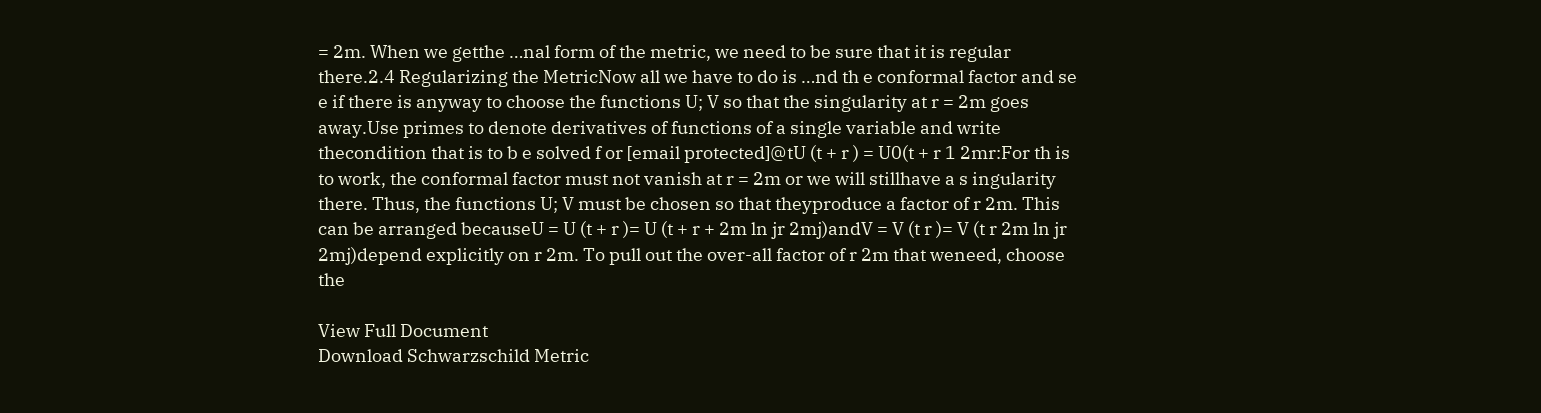= 2m. When we getthe …nal form of the metric, we need to be sure that it is regular there.2.4 Regularizing the MetricNow all we have to do is …nd th e conformal factor and se e if there is anyway to choose the functions U; V so that the singularity at r = 2m goes away.Use primes to denote derivatives of functions of a single variable and write thecondition that is to b e solved f or [email protected]@tU (t + r ) = U0(t + r 1 2mr:For th is to work, the conformal factor must not vanish at r = 2m or we will stillhave a s ingularity there. Thus, the functions U; V must be chosen so that theyproduce a factor of r 2m. This can be arranged becauseU = U (t + r )= U (t + r + 2m ln jr 2mj)andV = V (t r )= V (t r 2m ln jr 2mj)depend explicitly on r 2m. To pull out the over-all factor of r 2m that weneed, choose the

View Full Document
Download Schwarzschild Metric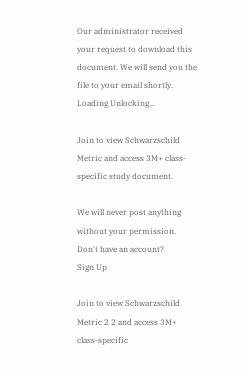Our administrator received your request to download this document. We will send you the file to your email shortly.
Loading Unlocking...

Join to view Schwarzschild Metric and access 3M+ class-specific study document.

We will never post anything without your permission.
Don't have an account?
Sign Up

Join to view Schwarzschild Metric 2 2 and access 3M+ class-specific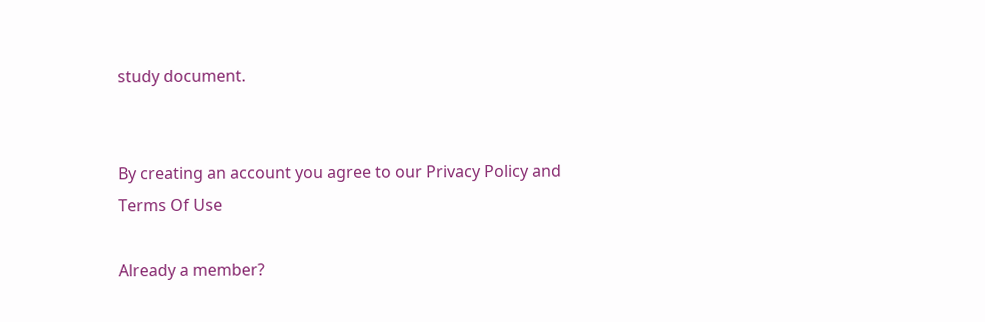study document.


By creating an account you agree to our Privacy Policy and Terms Of Use

Already a member?